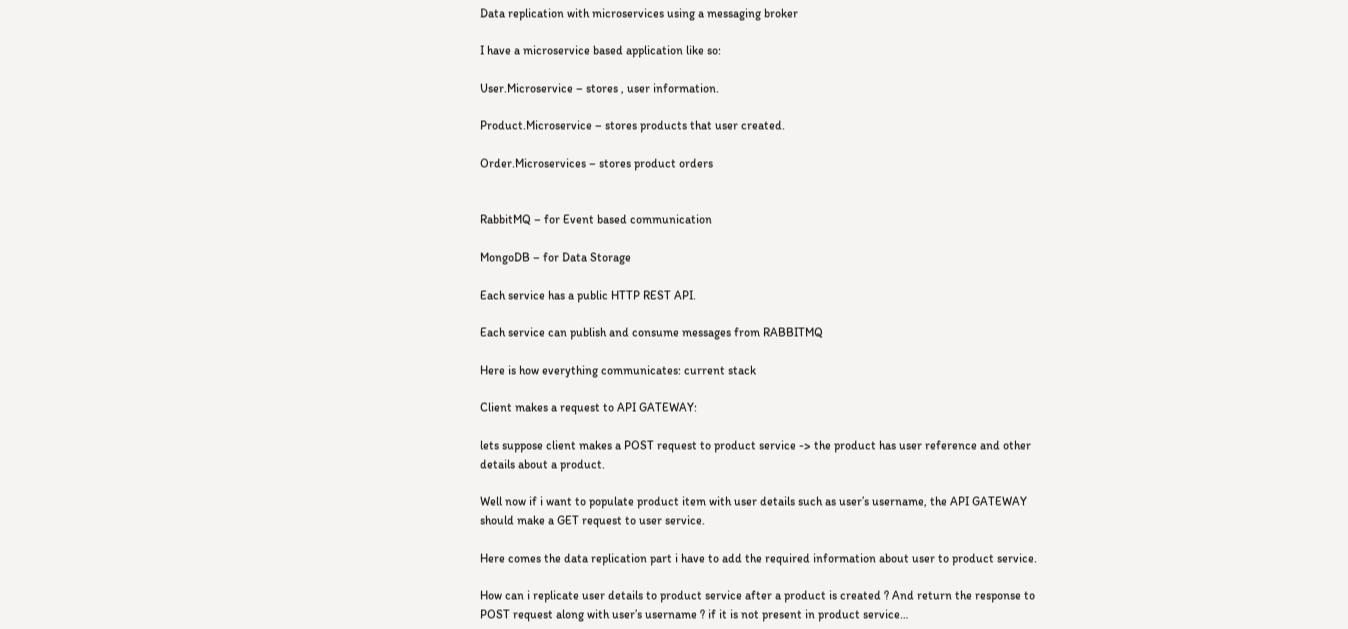Data replication with microservices using a messaging broker

I have a microservice based application like so:

User.Microservice – stores , user information.

Product.Microservice – stores products that user created.

Order.Microservices – stores product orders


RabbitMQ – for Event based communication

MongoDB – for Data Storage

Each service has a public HTTP REST API.

Each service can publish and consume messages from RABBITMQ

Here is how everything communicates: current stack

Client makes a request to API GATEWAY:

lets suppose client makes a POST request to product service -> the product has user reference and other details about a product.

Well now if i want to populate product item with user details such as user’s username, the API GATEWAY should make a GET request to user service.

Here comes the data replication part i have to add the required information about user to product service.

How can i replicate user details to product service after a product is created ? And return the response to POST request along with user’s username ? if it is not present in product service…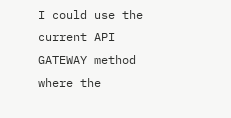I could use the current API GATEWAY method where the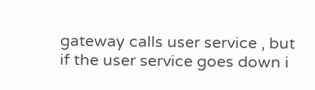gateway calls user service , but if the user service goes down i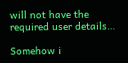will not have the required user details…

Somehow i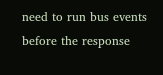need to run bus events before the response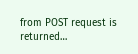from POST request is returned…